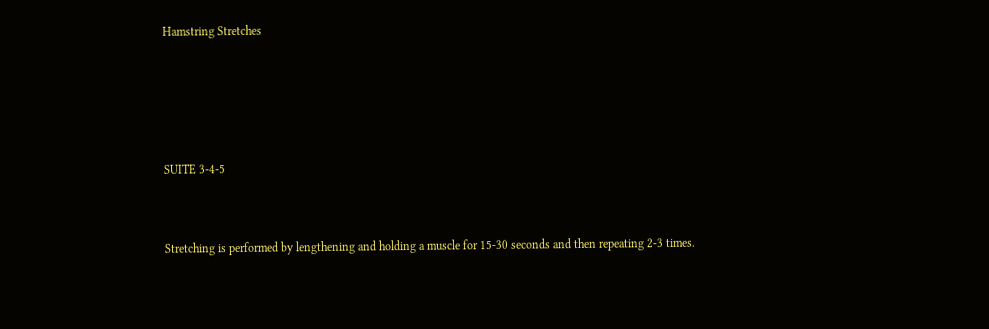Hamstring Stretches






SUITE 3-4-5



Stretching is performed by lengthening and holding a muscle for 15-30 seconds and then repeating 2-3 times.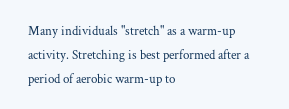Many individuals "stretch" as a warm-up activity. Stretching is best performed after a period of aerobic warm-up to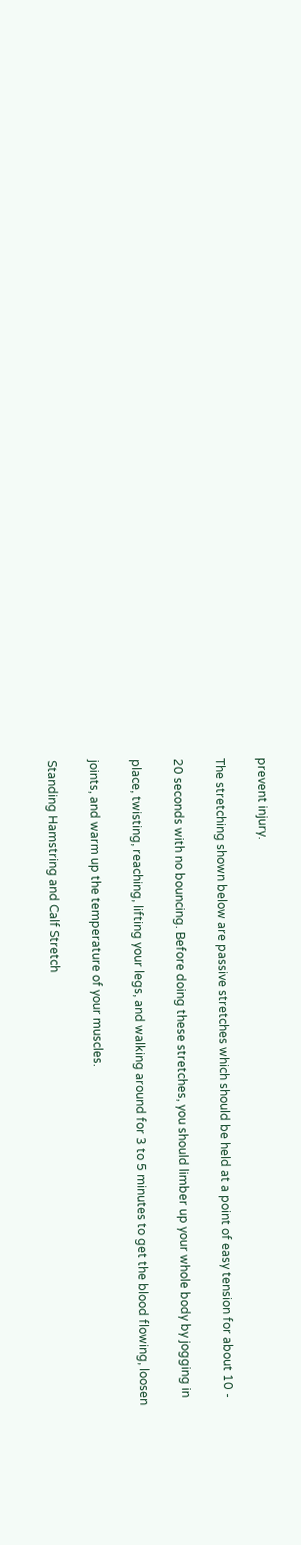prevent injury.

The stretching shown below are passive stretches which should be held at a point of easy tension for about 10 -

20 seconds with no bouncing. Before doing these stretches, you should limber up your whole body by jogging in

place, twisting, reaching, lifting your legs, and walking around for 3 to 5 minutes to get the blood flowing, loosen

joints, and warm up the temperature of your muscles.

Standing Hamstring and Calf Stretch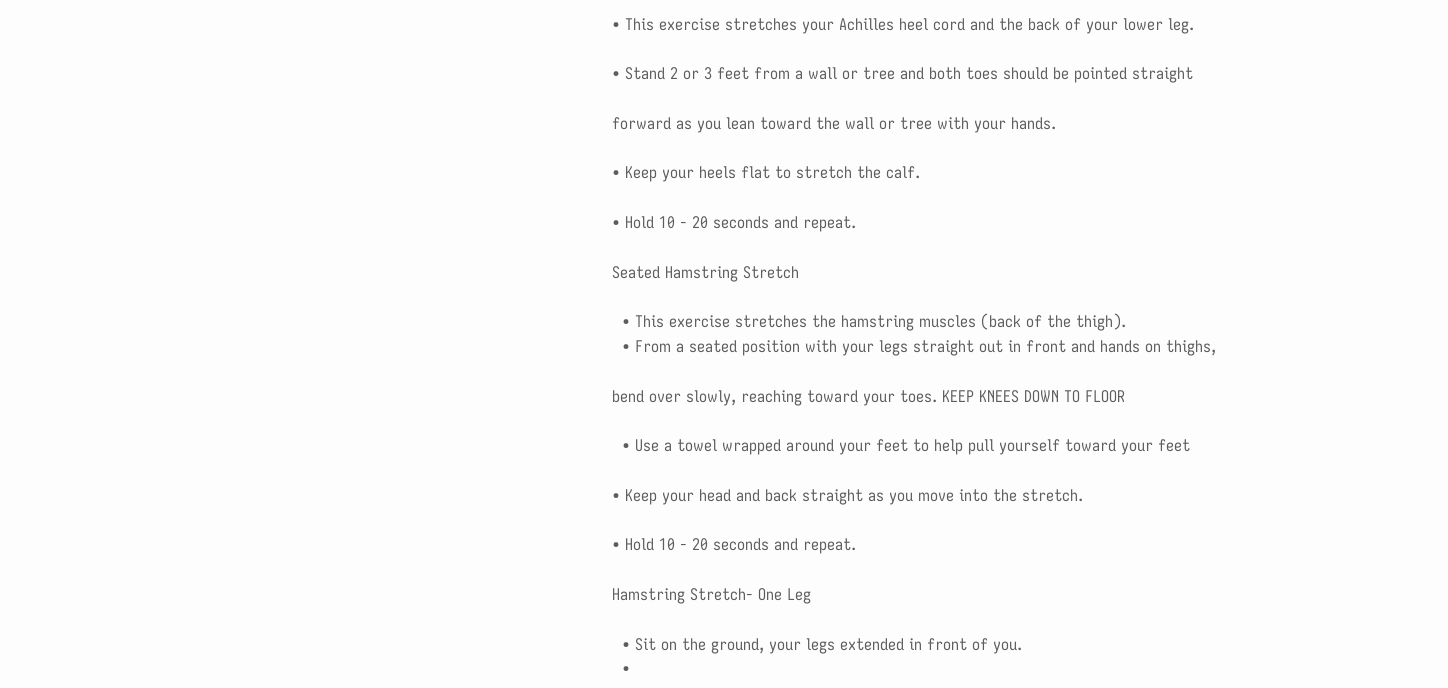• This exercise stretches your Achilles heel cord and the back of your lower leg.

• Stand 2 or 3 feet from a wall or tree and both toes should be pointed straight

forward as you lean toward the wall or tree with your hands.

• Keep your heels flat to stretch the calf.

• Hold 10 - 20 seconds and repeat.

Seated Hamstring Stretch

  • This exercise stretches the hamstring muscles (back of the thigh).
  • From a seated position with your legs straight out in front and hands on thighs,

bend over slowly, reaching toward your toes. KEEP KNEES DOWN TO FLOOR

  • Use a towel wrapped around your feet to help pull yourself toward your feet

• Keep your head and back straight as you move into the stretch.

• Hold 10 - 20 seconds and repeat.

Hamstring Stretch- One Leg

  • Sit on the ground, your legs extended in front of you.
  •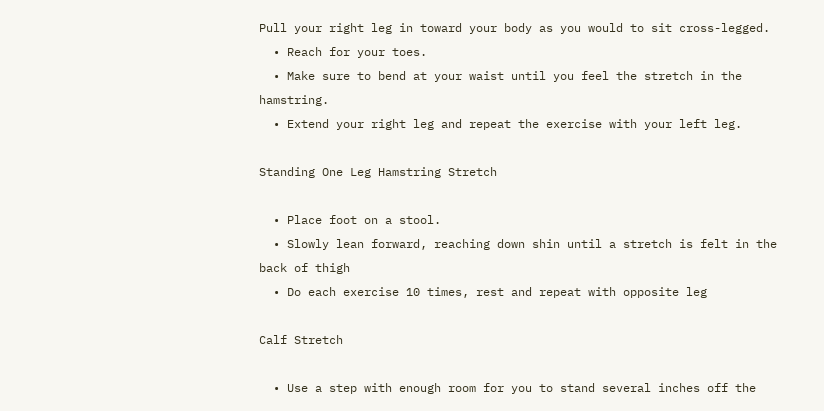Pull your right leg in toward your body as you would to sit cross-legged.
  • Reach for your toes.
  • Make sure to bend at your waist until you feel the stretch in the hamstring.
  • Extend your right leg and repeat the exercise with your left leg.

Standing One Leg Hamstring Stretch

  • Place foot on a stool.
  • Slowly lean forward, reaching down shin until a stretch is felt in the back of thigh
  • Do each exercise 10 times, rest and repeat with opposite leg

Calf Stretch

  • Use a step with enough room for you to stand several inches off the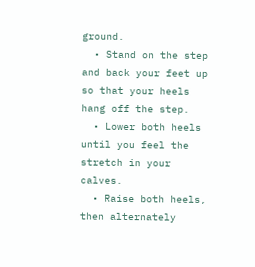ground.
  • Stand on the step and back your feet up so that your heels hang off the step.
  • Lower both heels until you feel the stretch in your calves.
  • Raise both heels, then alternately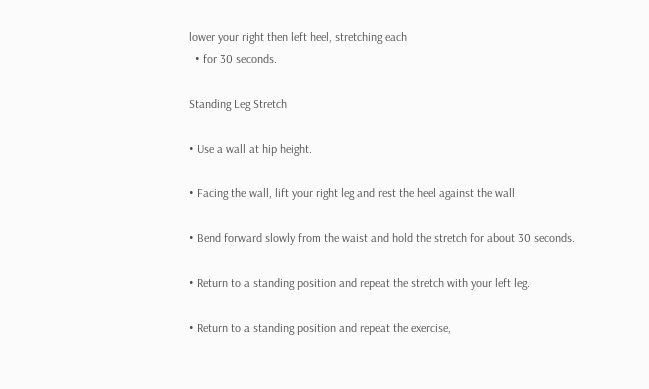lower your right then left heel, stretching each
  • for 30 seconds.

Standing Leg Stretch

• Use a wall at hip height.

• Facing the wall, lift your right leg and rest the heel against the wall

• Bend forward slowly from the waist and hold the stretch for about 30 seconds.

• Return to a standing position and repeat the stretch with your left leg.

• Return to a standing position and repeat the exercise,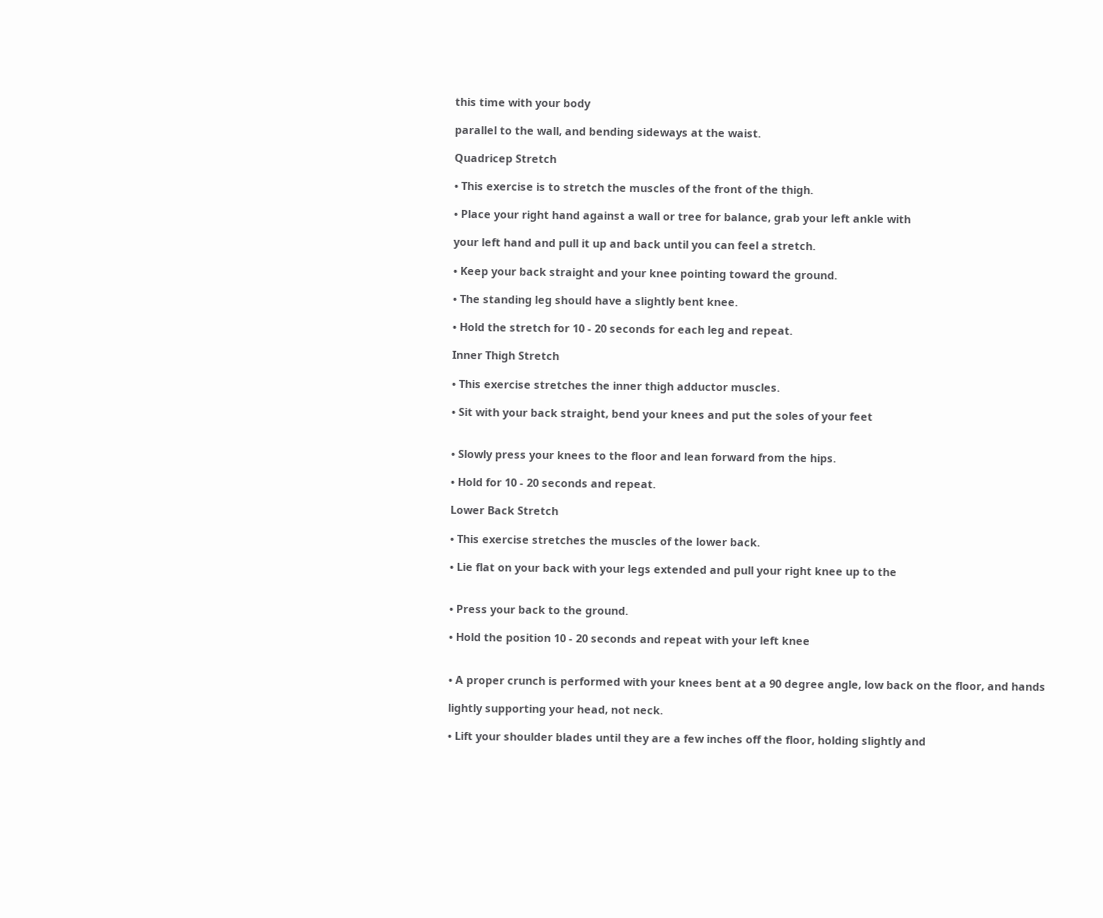this time with your body

parallel to the wall, and bending sideways at the waist.

Quadricep Stretch

• This exercise is to stretch the muscles of the front of the thigh.

• Place your right hand against a wall or tree for balance, grab your left ankle with

your left hand and pull it up and back until you can feel a stretch.

• Keep your back straight and your knee pointing toward the ground.

• The standing leg should have a slightly bent knee.

• Hold the stretch for 10 - 20 seconds for each leg and repeat.

Inner Thigh Stretch

• This exercise stretches the inner thigh adductor muscles.

• Sit with your back straight, bend your knees and put the soles of your feet


• Slowly press your knees to the floor and lean forward from the hips.

• Hold for 10 - 20 seconds and repeat.

Lower Back Stretch

• This exercise stretches the muscles of the lower back.

• Lie flat on your back with your legs extended and pull your right knee up to the


• Press your back to the ground.

• Hold the position 10 - 20 seconds and repeat with your left knee


• A proper crunch is performed with your knees bent at a 90 degree angle, low back on the floor, and hands

lightly supporting your head, not neck.

• Lift your shoulder blades until they are a few inches off the floor, holding slightly and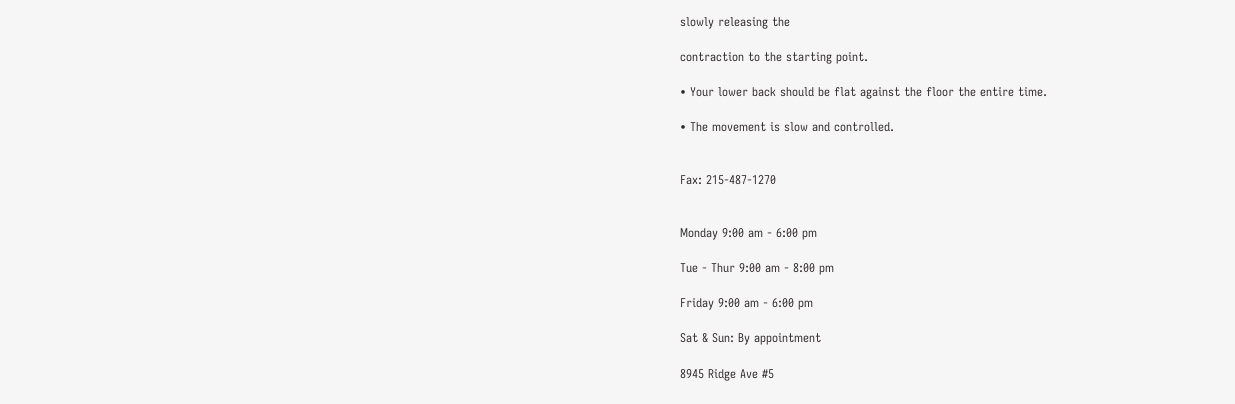slowly releasing the

contraction to the starting point.

• Your lower back should be flat against the floor the entire time.

• The movement is slow and controlled.


Fax: 215-487-1270


Monday 9:00 am - 6:00 pm

Tue - Thur 9:00 am - 8:00 pm

Friday 9:00 am - 6:00 pm

Sat & Sun: By appointment

8945 Ridge Ave #5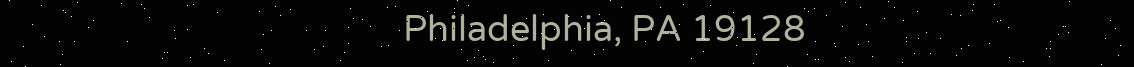Philadelphia, PA 19128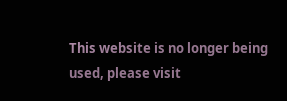This website is no longer being used, please visit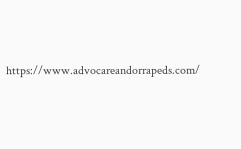https://www.advocareandorrapeds.com/